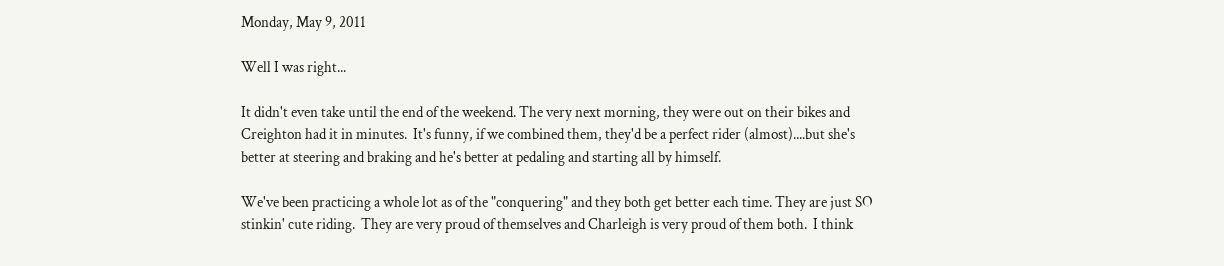Monday, May 9, 2011

Well I was right...

It didn't even take until the end of the weekend. The very next morning, they were out on their bikes and Creighton had it in minutes.  It's funny, if we combined them, they'd be a perfect rider (almost)....but she's better at steering and braking and he's better at pedaling and starting all by himself.

We've been practicing a whole lot as of the "conquering" and they both get better each time. They are just SO stinkin' cute riding.  They are very proud of themselves and Charleigh is very proud of them both.  I think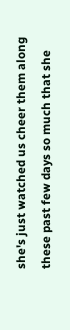she's just watched us cheer them along these past few days so much that she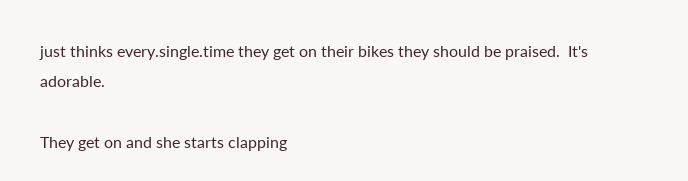just thinks every.single.time they get on their bikes they should be praised.  It's adorable.

They get on and she starts clapping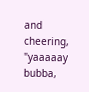and cheering, "yaaaaay bubba,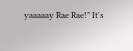yaaaaay Rae Rae!" It's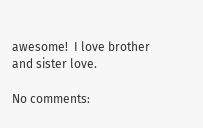awesome!  I love brother and sister love.

No comments: